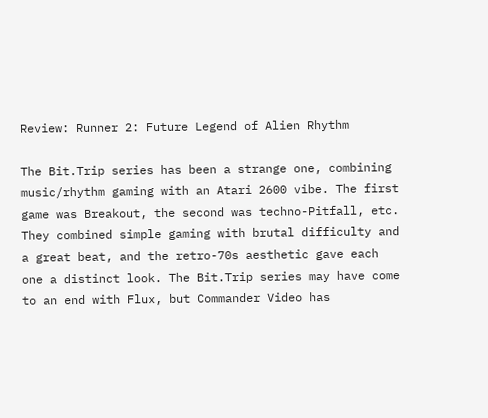Review: Runner 2: Future Legend of Alien Rhythm

The Bit.Trip series has been a strange one, combining music/rhythm gaming with an Atari 2600 vibe. The first game was Breakout, the second was techno-Pitfall, etc. They combined simple gaming with brutal difficulty and a great beat, and the retro-70s aesthetic gave each one a distinct look. The Bit.Trip series may have come to an end with Flux, but Commander Video has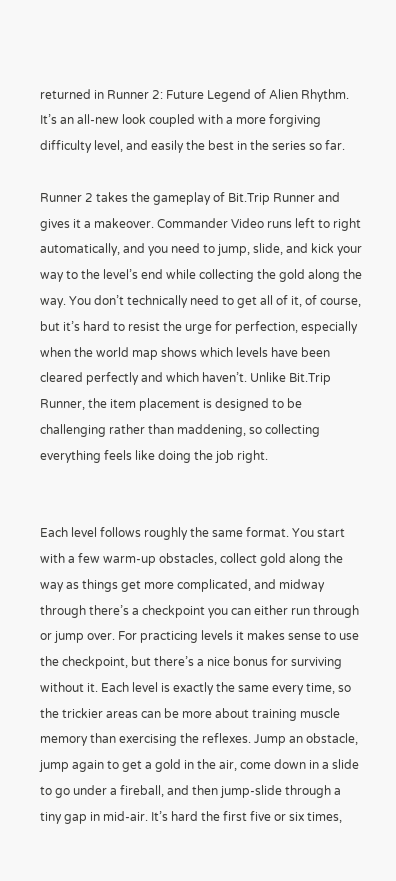returned in Runner 2: Future Legend of Alien Rhythm. It’s an all-new look coupled with a more forgiving difficulty level, and easily the best in the series so far.

Runner 2 takes the gameplay of Bit.Trip Runner and gives it a makeover. Commander Video runs left to right automatically, and you need to jump, slide, and kick your way to the level’s end while collecting the gold along the way. You don’t technically need to get all of it, of course, but it’s hard to resist the urge for perfection, especially when the world map shows which levels have been cleared perfectly and which haven’t. Unlike Bit.Trip Runner, the item placement is designed to be challenging rather than maddening, so collecting everything feels like doing the job right.


Each level follows roughly the same format. You start with a few warm-up obstacles, collect gold along the way as things get more complicated, and midway through there’s a checkpoint you can either run through or jump over. For practicing levels it makes sense to use the checkpoint, but there’s a nice bonus for surviving without it. Each level is exactly the same every time, so the trickier areas can be more about training muscle memory than exercising the reflexes. Jump an obstacle, jump again to get a gold in the air, come down in a slide to go under a fireball, and then jump-slide through a tiny gap in mid-air. It’s hard the first five or six times,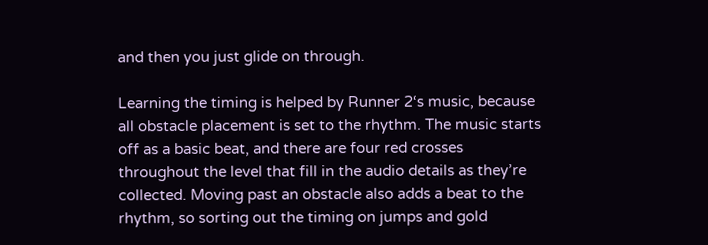and then you just glide on through.

Learning the timing is helped by Runner 2‘s music, because all obstacle placement is set to the rhythm. The music starts off as a basic beat, and there are four red crosses throughout the level that fill in the audio details as they’re collected. Moving past an obstacle also adds a beat to the rhythm, so sorting out the timing on jumps and gold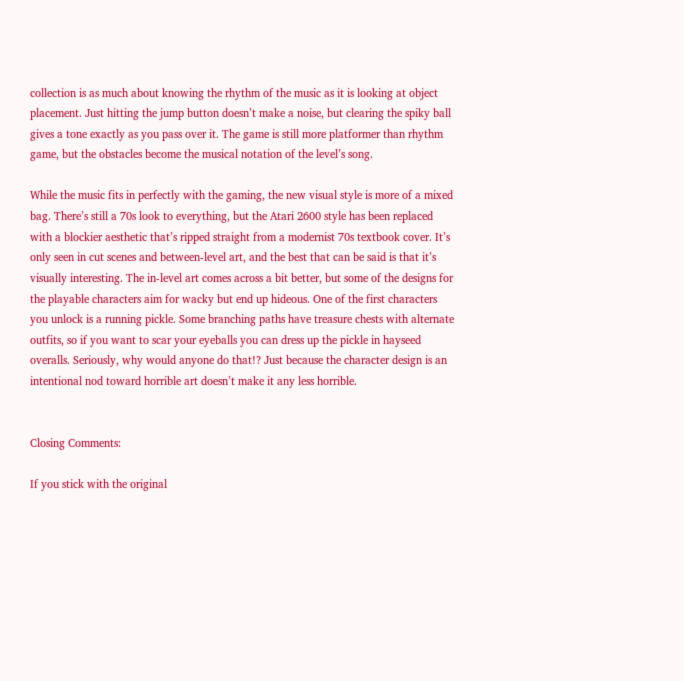collection is as much about knowing the rhythm of the music as it is looking at object placement. Just hitting the jump button doesn’t make a noise, but clearing the spiky ball gives a tone exactly as you pass over it. The game is still more platformer than rhythm game, but the obstacles become the musical notation of the level’s song.

While the music fits in perfectly with the gaming, the new visual style is more of a mixed bag. There’s still a 70s look to everything, but the Atari 2600 style has been replaced with a blockier aesthetic that’s ripped straight from a modernist 70s textbook cover. It’s only seen in cut scenes and between-level art, and the best that can be said is that it’s visually interesting. The in-level art comes across a bit better, but some of the designs for the playable characters aim for wacky but end up hideous. One of the first characters you unlock is a running pickle. Some branching paths have treasure chests with alternate outfits, so if you want to scar your eyeballs you can dress up the pickle in hayseed overalls. Seriously, why would anyone do that!? Just because the character design is an intentional nod toward horrible art doesn’t make it any less horrible.


Closing Comments:

If you stick with the original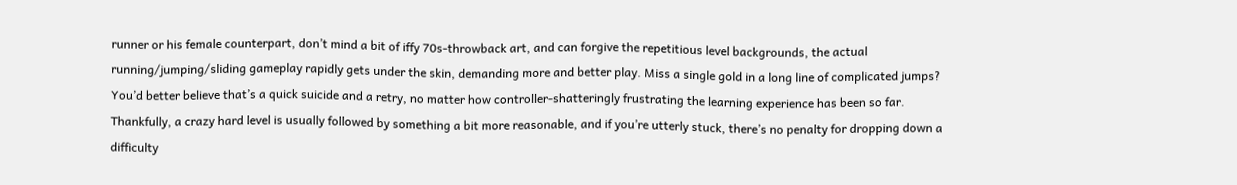runner or his female counterpart, don’t mind a bit of iffy 70s-throwback art, and can forgive the repetitious level backgrounds, the actual running/jumping/sliding gameplay rapidly gets under the skin, demanding more and better play. Miss a single gold in a long line of complicated jumps? You’d better believe that’s a quick suicide and a retry, no matter how controller-shatteringly frustrating the learning experience has been so far. Thankfully, a crazy hard level is usually followed by something a bit more reasonable, and if you’re utterly stuck, there’s no penalty for dropping down a difficulty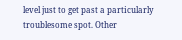level just to get past a particularly troublesome spot. Other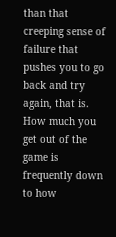than that creeping sense of failure that pushes you to go back and try again, that is. How much you get out of the game is frequently down to how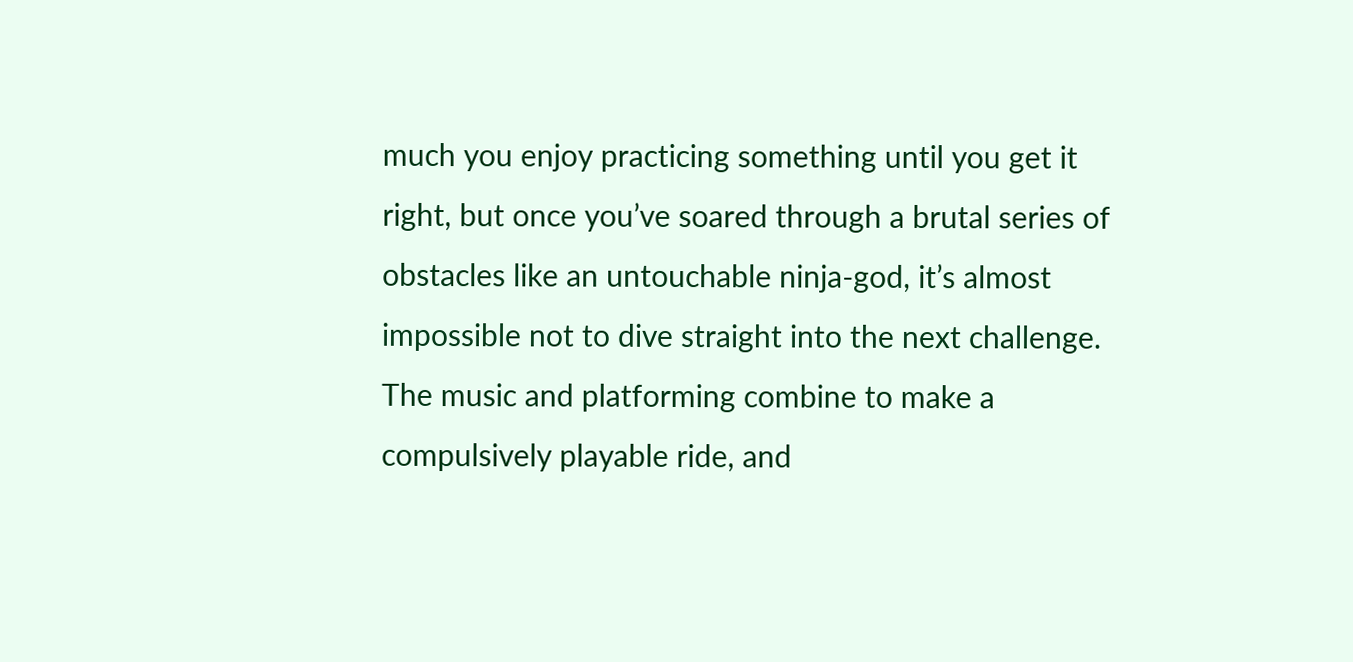much you enjoy practicing something until you get it right, but once you’ve soared through a brutal series of obstacles like an untouchable ninja-god, it’s almost impossible not to dive straight into the next challenge. The music and platforming combine to make a compulsively playable ride, and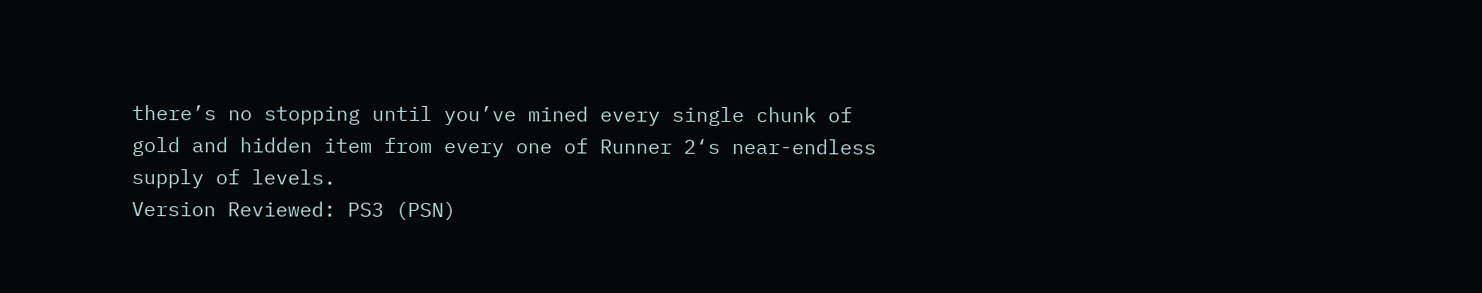there’s no stopping until you’ve mined every single chunk of gold and hidden item from every one of Runner 2‘s near-endless supply of levels.
Version Reviewed: PS3 (PSN)